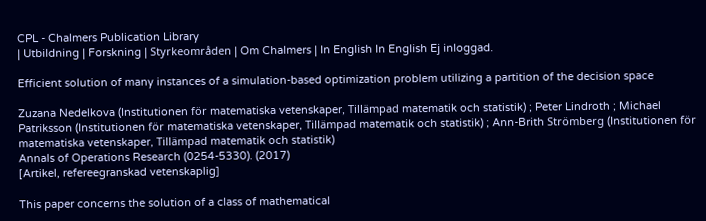CPL - Chalmers Publication Library
| Utbildning | Forskning | Styrkeområden | Om Chalmers | In English In English Ej inloggad.

Efficient solution of many instances of a simulation-based optimization problem utilizing a partition of the decision space

Zuzana Nedelkova (Institutionen för matematiska vetenskaper, Tillämpad matematik och statistik) ; Peter Lindroth ; Michael Patriksson (Institutionen för matematiska vetenskaper, Tillämpad matematik och statistik) ; Ann-Brith Strömberg (Institutionen för matematiska vetenskaper, Tillämpad matematik och statistik)
Annals of Operations Research (0254-5330). (2017)
[Artikel, refereegranskad vetenskaplig]

This paper concerns the solution of a class of mathematical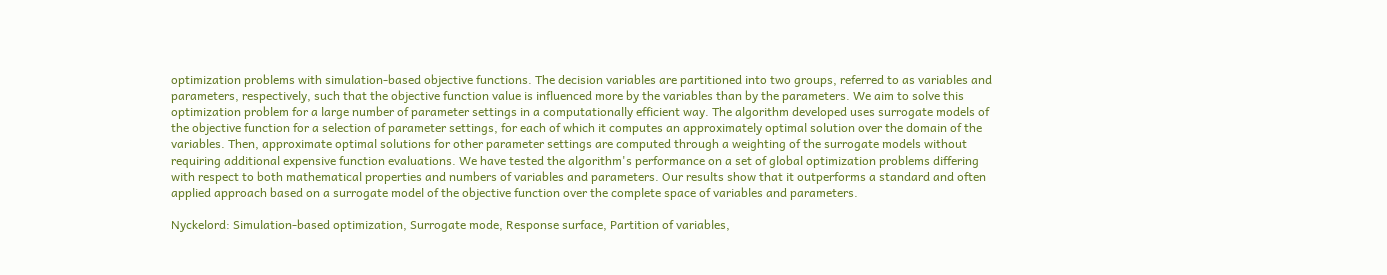optimization problems with simulation-based objective functions. The decision variables are partitioned into two groups, referred to as variables and parameters, respectively, such that the objective function value is influenced more by the variables than by the parameters. We aim to solve this optimization problem for a large number of parameter settings in a computationally efficient way. The algorithm developed uses surrogate models of the objective function for a selection of parameter settings, for each of which it computes an approximately optimal solution over the domain of the variables. Then, approximate optimal solutions for other parameter settings are computed through a weighting of the surrogate models without requiring additional expensive function evaluations. We have tested the algorithm's performance on a set of global optimization problems differing with respect to both mathematical properties and numbers of variables and parameters. Our results show that it outperforms a standard and often applied approach based on a surrogate model of the objective function over the complete space of variables and parameters.

Nyckelord: Simulation-based optimization, Surrogate mode, Response surface, Partition of variables,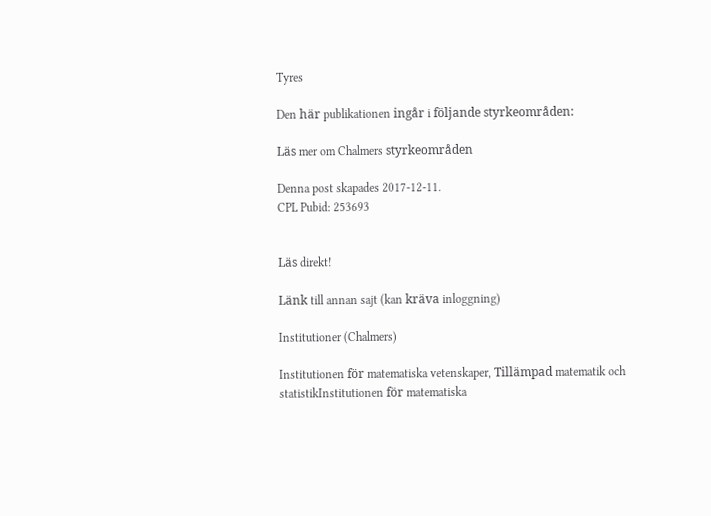Tyres

Den här publikationen ingår i följande styrkeområden:

Läs mer om Chalmers styrkeområden

Denna post skapades 2017-12-11.
CPL Pubid: 253693


Läs direkt!

Länk till annan sajt (kan kräva inloggning)

Institutioner (Chalmers)

Institutionen för matematiska vetenskaper, Tillämpad matematik och statistikInstitutionen för matematiska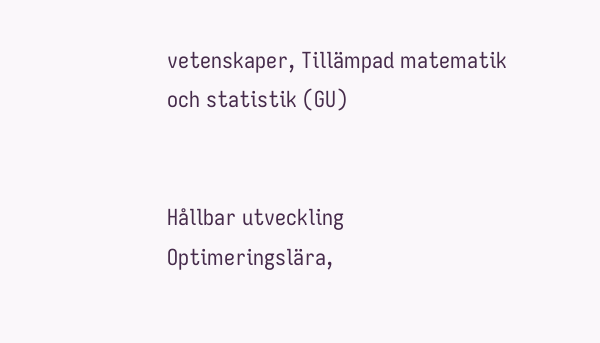vetenskaper, Tillämpad matematik och statistik (GU)


Hållbar utveckling
Optimeringslära,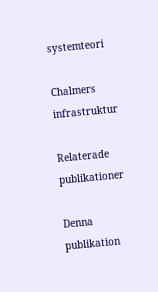systemteori

Chalmers infrastruktur

Relaterade publikationer

Denna publikation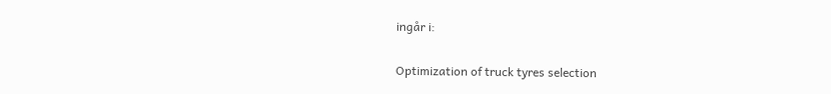ingår i:

Optimization of truck tyres selection